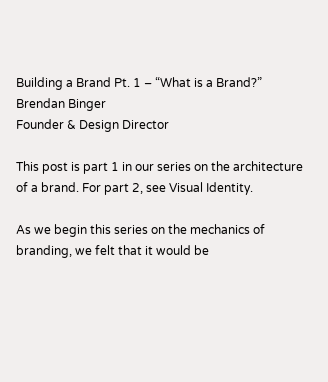Building a Brand Pt. 1 – “What is a Brand?”
Brendan Binger
Founder & Design Director

This post is part 1 in our series on the architecture of a brand. For part 2, see Visual Identity.

As we begin this series on the mechanics of branding, we felt that it would be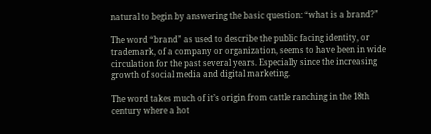natural to begin by answering the basic question: “what is a brand?”

The word “brand” as used to describe the public facing identity, or trademark, of a company or organization, seems to have been in wide circulation for the past several years. Especially since the increasing growth of social media and digital marketing.

The word takes much of it’s origin from cattle ranching in the 18th century where a hot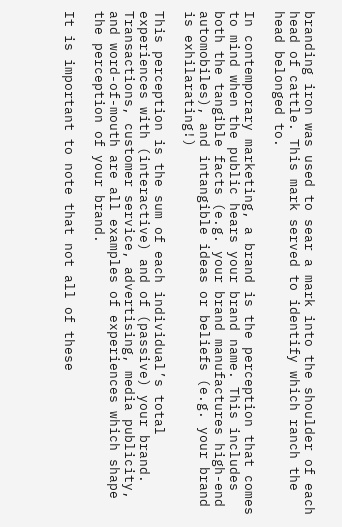branding iron was used to sear a mark into the shoulder of each head of cattle. This mark served to identify which ranch the head belonged to.

In contemporary marketing, a brand is the perception that comes to mind when the public hears your brand name. This includes both the tangible facts (e.g. your brand manufactures high-end automobiles), and intangible ideas or beliefs (e.g. your brand is exhilarating!)

This perception is the sum of each individual’s total experiences with (interactive) and of (passive) your brand. Transactions, customer service, advertising, media publicity, and word-of-mouth are all examples of experiences which shape the perception of your brand.

It is important to note that not all of these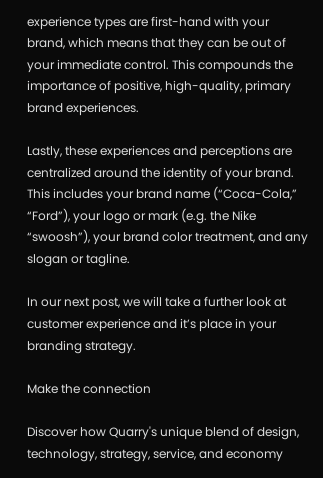experience types are first-hand with your brand, which means that they can be out of your immediate control. This compounds the importance of positive, high-quality, primary brand experiences.

Lastly, these experiences and perceptions are centralized around the identity of your brand. This includes your brand name (“Coca-Cola,” “Ford”), your logo or mark (e.g. the Nike “swoosh”), your brand color treatment, and any slogan or tagline.

In our next post, we will take a further look at customer experience and it’s place in your branding strategy.

Make the connection

Discover how Quarry's unique blend of design, technology, strategy, service, and economy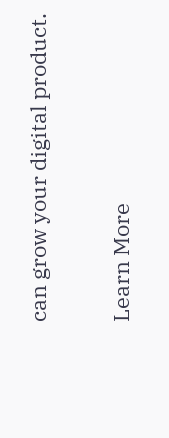can grow your digital product.

Learn More